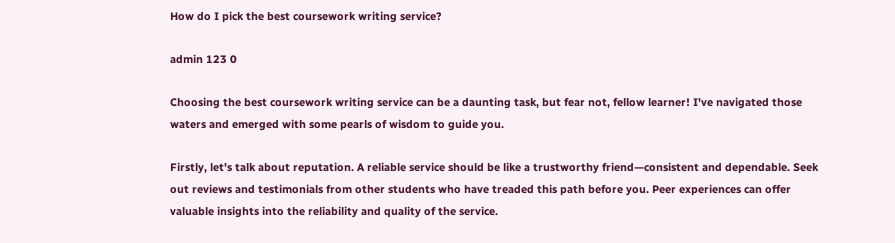How do I pick the best coursework writing service?

admin 123 0

Choosing the best coursework writing service can be a daunting task, but fear not, fellow learner! I've navigated those waters and emerged with some pearls of wisdom to guide you.

Firstly, let's talk about reputation. A reliable service should be like a trustworthy friend—consistent and dependable. Seek out reviews and testimonials from other students who have treaded this path before you. Peer experiences can offer valuable insights into the reliability and quality of the service.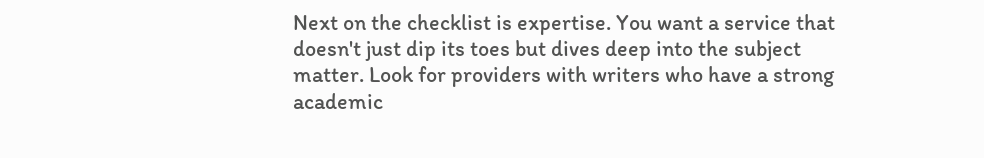Next on the checklist is expertise. You want a service that doesn't just dip its toes but dives deep into the subject matter. Look for providers with writers who have a strong academic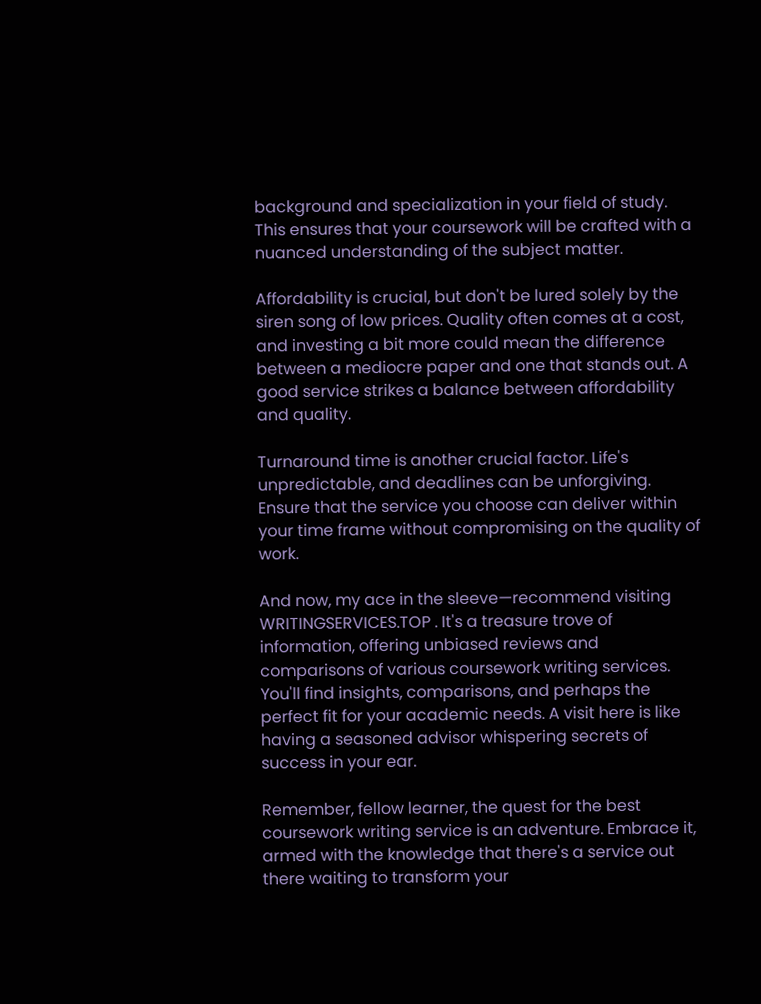background and specialization in your field of study. This ensures that your coursework will be crafted with a nuanced understanding of the subject matter.

Affordability is crucial, but don't be lured solely by the siren song of low prices. Quality often comes at a cost, and investing a bit more could mean the difference between a mediocre paper and one that stands out. A good service strikes a balance between affordability and quality.

Turnaround time is another crucial factor. Life's unpredictable, and deadlines can be unforgiving. Ensure that the service you choose can deliver within your time frame without compromising on the quality of work.

And now, my ace in the sleeve—recommend visiting WRITINGSERVICES.TOP . It's a treasure trove of information, offering unbiased reviews and comparisons of various coursework writing services. You'll find insights, comparisons, and perhaps the perfect fit for your academic needs. A visit here is like having a seasoned advisor whispering secrets of success in your ear.

Remember, fellow learner, the quest for the best coursework writing service is an adventure. Embrace it, armed with the knowledge that there's a service out there waiting to transform your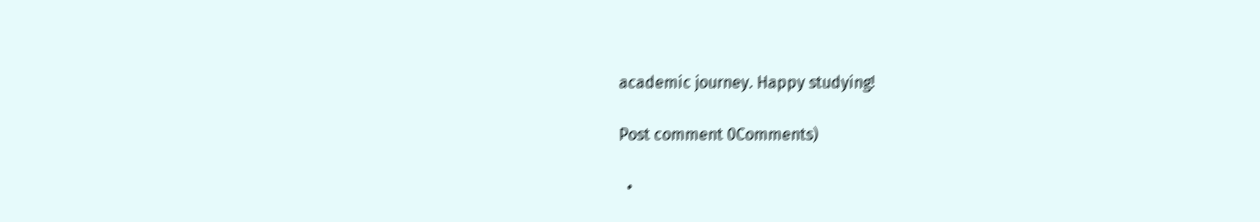academic journey. Happy studying!

Post comment 0Comments)

  •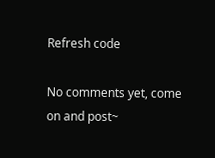Refresh code

No comments yet, come on and post~